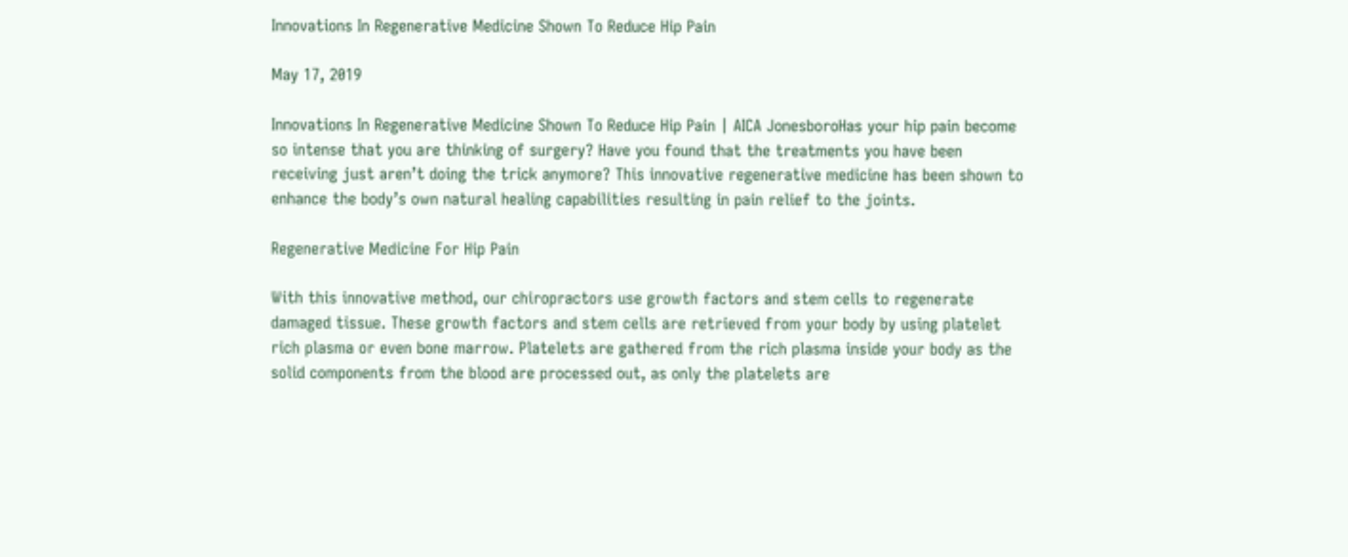Innovations In Regenerative Medicine Shown To Reduce Hip Pain

May 17, 2019

Innovations In Regenerative Medicine Shown To Reduce Hip Pain | AICA JonesboroHas your hip pain become so intense that you are thinking of surgery? Have you found that the treatments you have been receiving just aren’t doing the trick anymore? This innovative regenerative medicine has been shown to enhance the body’s own natural healing capabilities resulting in pain relief to the joints.

Regenerative Medicine For Hip Pain

With this innovative method, our chiropractors use growth factors and stem cells to regenerate damaged tissue. These growth factors and stem cells are retrieved from your body by using platelet rich plasma or even bone marrow. Platelets are gathered from the rich plasma inside your body as the solid components from the blood are processed out, as only the platelets are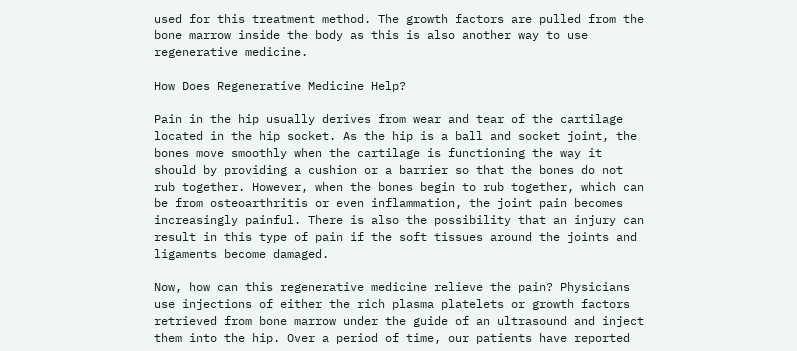used for this treatment method. The growth factors are pulled from the bone marrow inside the body as this is also another way to use regenerative medicine.

How Does Regenerative Medicine Help?

Pain in the hip usually derives from wear and tear of the cartilage located in the hip socket. As the hip is a ball and socket joint, the bones move smoothly when the cartilage is functioning the way it should by providing a cushion or a barrier so that the bones do not rub together. However, when the bones begin to rub together, which can be from osteoarthritis or even inflammation, the joint pain becomes increasingly painful. There is also the possibility that an injury can result in this type of pain if the soft tissues around the joints and ligaments become damaged.

Now, how can this regenerative medicine relieve the pain? Physicians use injections of either the rich plasma platelets or growth factors retrieved from bone marrow under the guide of an ultrasound and inject them into the hip. Over a period of time, our patients have reported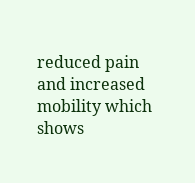reduced pain and increased mobility which shows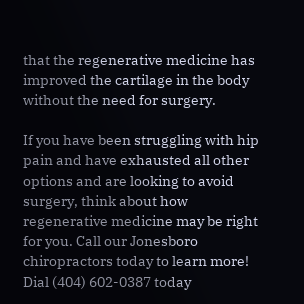that the regenerative medicine has improved the cartilage in the body without the need for surgery.

If you have been struggling with hip pain and have exhausted all other options and are looking to avoid surgery, think about how regenerative medicine may be right for you. Call our Jonesboro chiropractors today to learn more! Dial (404) 602-0387 today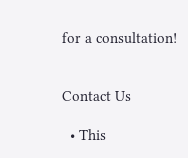for a consultation!


Contact Us

  • This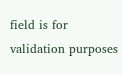field is for validation purposes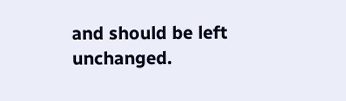and should be left unchanged.